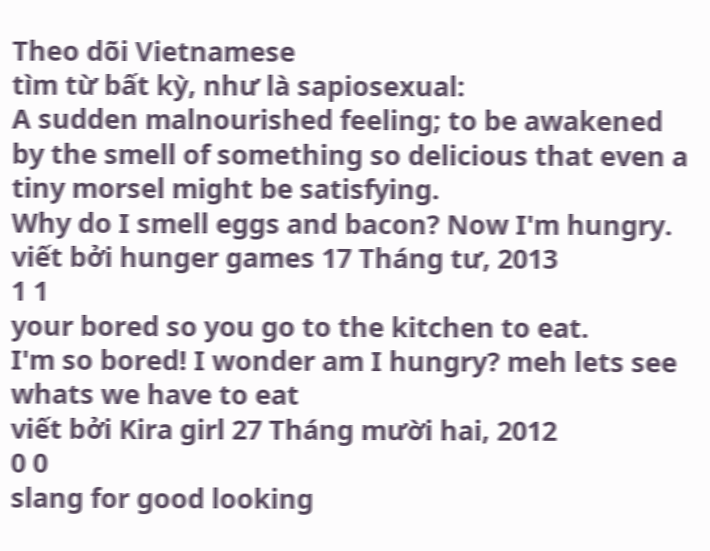Theo dõi Vietnamese
tìm từ bất kỳ, như là sapiosexual:
A sudden malnourished feeling; to be awakened by the smell of something so delicious that even a tiny morsel might be satisfying.
Why do I smell eggs and bacon? Now I'm hungry.
viết bởi hunger games 17 Tháng tư, 2013
1 1
your bored so you go to the kitchen to eat.
I'm so bored! I wonder am I hungry? meh lets see whats we have to eat
viết bởi Kira girl 27 Tháng mười hai, 2012
0 0
slang for good looking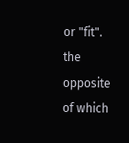or "fit".
the opposite of which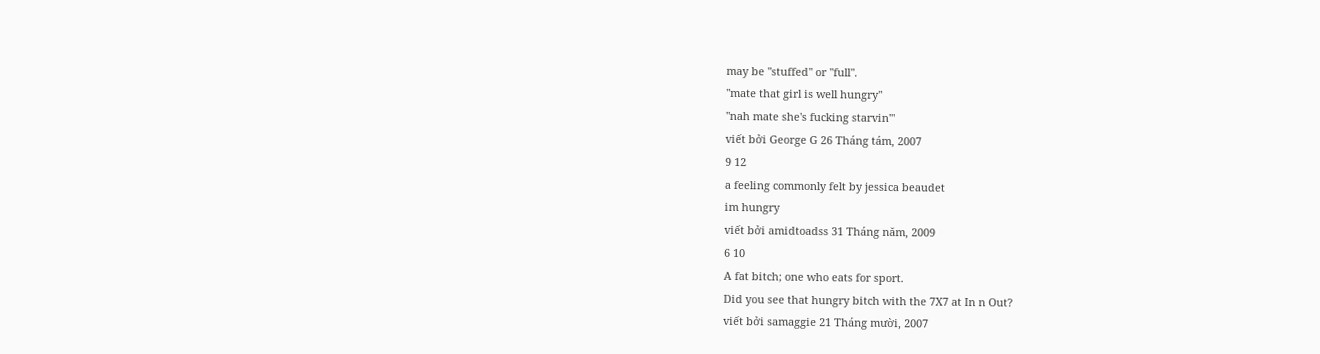may be "stuffed" or "full".
"mate that girl is well hungry"
"nah mate she's fucking starvin'"
viết bởi George G 26 Tháng tám, 2007
9 12
a feeling commonly felt by jessica beaudet
im hungry
viết bởi amidtoadss 31 Tháng năm, 2009
6 10
A fat bitch; one who eats for sport.
Did you see that hungry bitch with the 7X7 at In n Out?
viết bởi samaggie 21 Tháng mười, 2007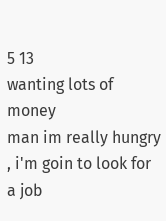5 13
wanting lots of money
man im really hungry , i'm goin to look for a job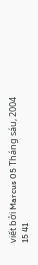viết bởi Marcus 05 Tháng sáu, 2004
15 41